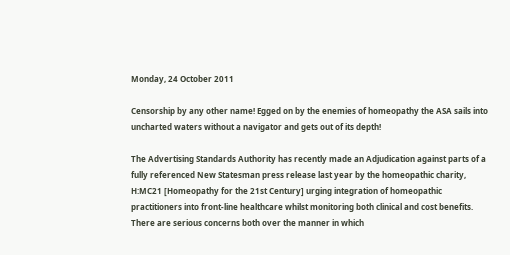Monday, 24 October 2011

Censorship by any other name! Egged on by the enemies of homeopathy the ASA sails into uncharted waters without a navigator and gets out of its depth!

The Advertising Standards Authority has recently made an Adjudication against parts of a fully referenced New Statesman press release last year by the homeopathic charity, H:MC21 [Homeopathy for the 21st Century] urging integration of homeopathic practitioners into front-line healthcare whilst monitoring both clinical and cost benefits. There are serious concerns both over the manner in which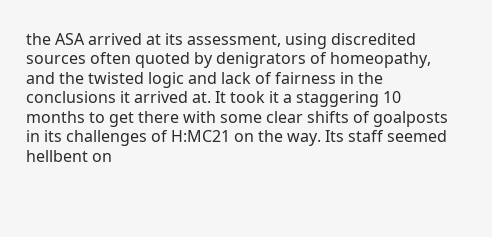the ASA arrived at its assessment, using discredited sources often quoted by denigrators of homeopathy, and the twisted logic and lack of fairness in the conclusions it arrived at. It took it a staggering 10 months to get there with some clear shifts of goalposts in its challenges of H:MC21 on the way. Its staff seemed hellbent on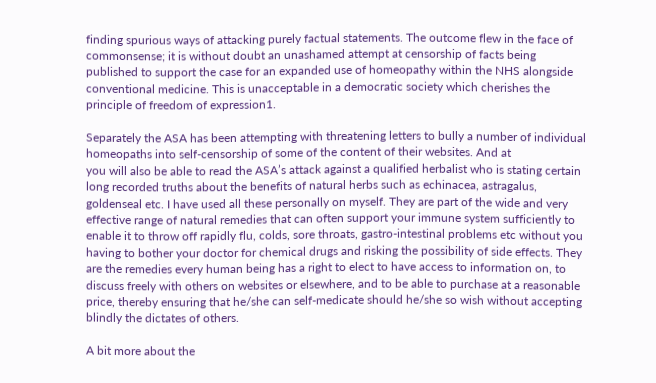finding spurious ways of attacking purely factual statements. The outcome flew in the face of commonsense; it is without doubt an unashamed attempt at censorship of facts being published to support the case for an expanded use of homeopathy within the NHS alongside conventional medicine. This is unacceptable in a democratic society which cherishes the principle of freedom of expression1.

Separately the ASA has been attempting with threatening letters to bully a number of individual homeopaths into self-censorship of some of the content of their websites. And at
you will also be able to read the ASA’s attack against a qualified herbalist who is stating certain long recorded truths about the benefits of natural herbs such as echinacea, astragalus, goldenseal etc. I have used all these personally on myself. They are part of the wide and very effective range of natural remedies that can often support your immune system sufficiently to enable it to throw off rapidly flu, colds, sore throats, gastro-intestinal problems etc without you having to bother your doctor for chemical drugs and risking the possibility of side effects. They are the remedies every human being has a right to elect to have access to information on, to discuss freely with others on websites or elsewhere, and to be able to purchase at a reasonable price, thereby ensuring that he/she can self-medicate should he/she so wish without accepting blindly the dictates of others.

A bit more about the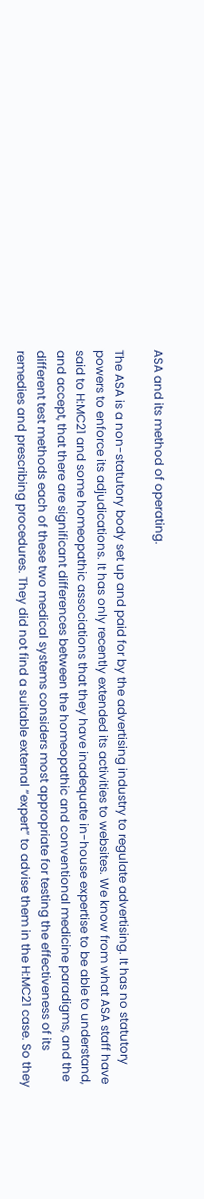ASA and its method of operating.

The ASA is a non-statutory body set up and paid for by the advertising industry to regulate advertising. It has no statutory powers to enforce its adjudications. It has only recently extended its activities to websites. We know from what ASA staff have said to H:MC21 and some homeopathic associations that they have inadequate in-house expertise to be able to understand, and accept, that there are significant differences between the homeopathic and conventional medicine paradigms, and the different test methods each of these two medical systems considers most appropriate for testing the effectiveness of its remedies and prescribing procedures. They did not find a suitable external “expert” to advise them in the H:MC21 case. So they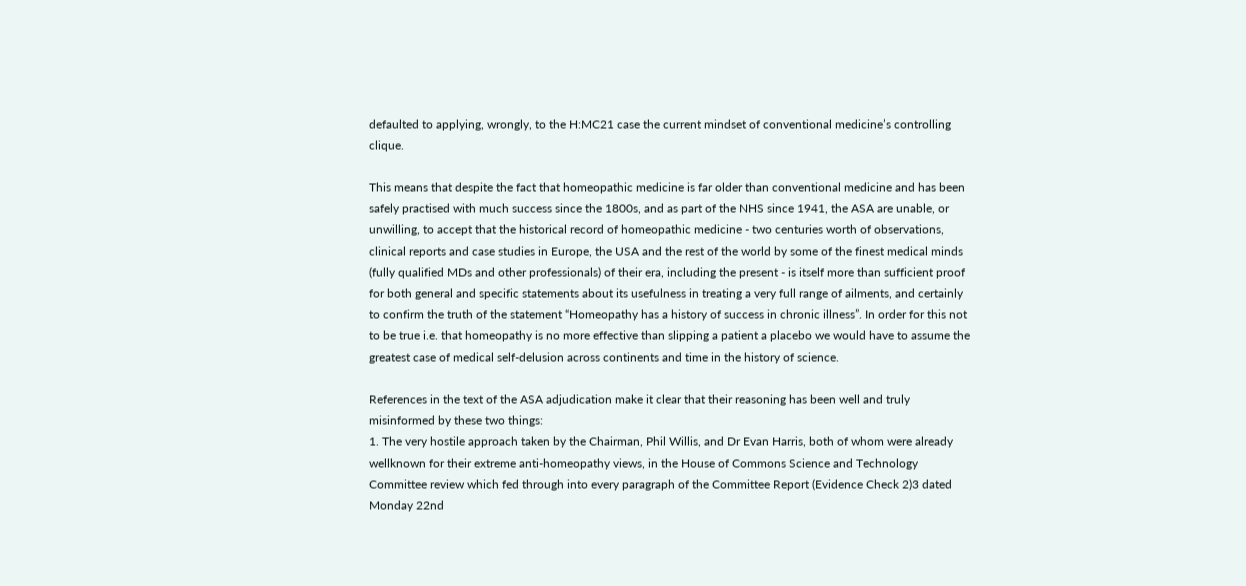defaulted to applying, wrongly, to the H:MC21 case the current mindset of conventional medicine’s controlling clique.

This means that despite the fact that homeopathic medicine is far older than conventional medicine and has been safely practised with much success since the 1800s, and as part of the NHS since 1941, the ASA are unable, or unwilling, to accept that the historical record of homeopathic medicine - two centuries worth of observations, clinical reports and case studies in Europe, the USA and the rest of the world by some of the finest medical minds (fully qualified MDs and other professionals) of their era, including the present - is itself more than sufficient proof for both general and specific statements about its usefulness in treating a very full range of ailments, and certainly to confirm the truth of the statement “Homeopathy has a history of success in chronic illness”. In order for this not to be true i.e. that homeopathy is no more effective than slipping a patient a placebo we would have to assume the greatest case of medical self-delusion across continents and time in the history of science.

References in the text of the ASA adjudication make it clear that their reasoning has been well and truly misinformed by these two things:
1. The very hostile approach taken by the Chairman, Phil Willis, and Dr Evan Harris, both of whom were already wellknown for their extreme anti-homeopathy views, in the House of Commons Science and Technology Committee review which fed through into every paragraph of the Committee Report (Evidence Check 2)3 dated Monday 22nd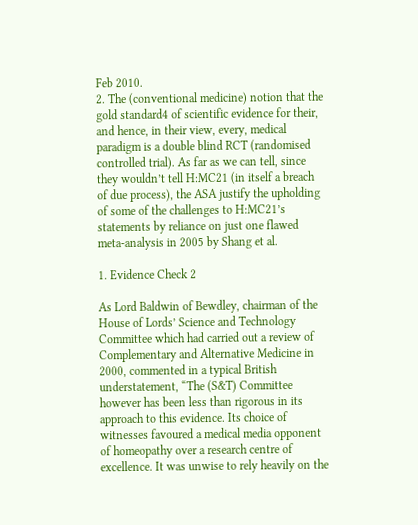Feb 2010.
2. The (conventional medicine) notion that the gold standard4 of scientific evidence for their, and hence, in their view, every, medical paradigm is a double blind RCT (randomised controlled trial). As far as we can tell, since they wouldn’t tell H:MC21 (in itself a breach of due process), the ASA justify the upholding of some of the challenges to H:MC21’s statements by reliance on just one flawed meta-analysis in 2005 by Shang et al.

1. Evidence Check 2

As Lord Baldwin of Bewdley, chairman of the House of Lords’ Science and Technology Committee which had carried out a review of Complementary and Alternative Medicine in 2000, commented in a typical British understatement, “The (S&T) Committee however has been less than rigorous in its approach to this evidence. Its choice of witnesses favoured a medical media opponent of homeopathy over a research centre of excellence. It was unwise to rely heavily on the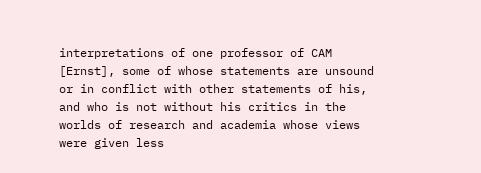interpretations of one professor of CAM [Ernst], some of whose statements are unsound or in conflict with other statements of his, and who is not without his critics in the worlds of research and academia whose views were given less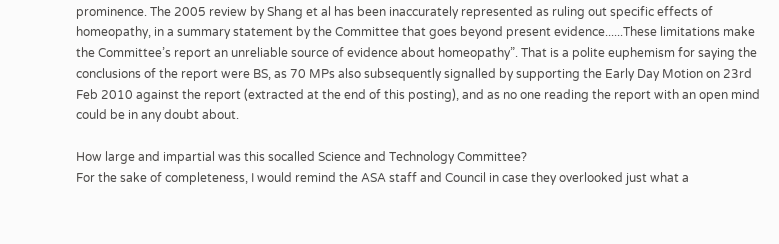prominence. The 2005 review by Shang et al has been inaccurately represented as ruling out specific effects of homeopathy, in a summary statement by the Committee that goes beyond present evidence......These limitations make the Committee’s report an unreliable source of evidence about homeopathy”. That is a polite euphemism for saying the conclusions of the report were BS, as 70 MPs also subsequently signalled by supporting the Early Day Motion on 23rd Feb 2010 against the report (extracted at the end of this posting), and as no one reading the report with an open mind could be in any doubt about.

How large and impartial was this socalled Science and Technology Committee?
For the sake of completeness, I would remind the ASA staff and Council in case they overlooked just what a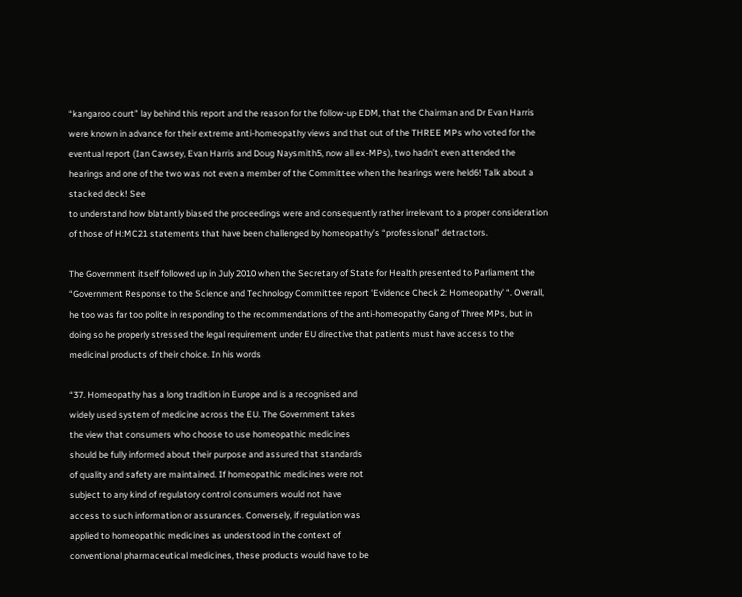“kangaroo court” lay behind this report and the reason for the follow-up EDM, that the Chairman and Dr Evan Harris were known in advance for their extreme anti-homeopathy views and that out of the THREE MPs who voted for the eventual report (Ian Cawsey, Evan Harris and Doug Naysmith5, now all ex-MPs), two hadn’t even attended the hearings and one of the two was not even a member of the Committee when the hearings were held6! Talk about a stacked deck! See
to understand how blatantly biased the proceedings were and consequently rather irrelevant to a proper consideration of those of H:MC21 statements that have been challenged by homeopathy’s “professional” detractors.

The Government itself followed up in July 2010 when the Secretary of State for Health presented to Parliament the “Government Response to the Science and Technology Committee report 'Evidence Check 2: Homeopathy’ “. Overall, he too was far too polite in responding to the recommendations of the anti-homeopathy Gang of Three MPs, but in doing so he properly stressed the legal requirement under EU directive that patients must have access to the medicinal products of their choice. In his words

“37. Homeopathy has a long tradition in Europe and is a recognised and
widely used system of medicine across the EU. The Government takes
the view that consumers who choose to use homeopathic medicines
should be fully informed about their purpose and assured that standards
of quality and safety are maintained. If homeopathic medicines were not
subject to any kind of regulatory control consumers would not have
access to such information or assurances. Conversely, if regulation was
applied to homeopathic medicines as understood in the context of
conventional pharmaceutical medicines, these products would have to be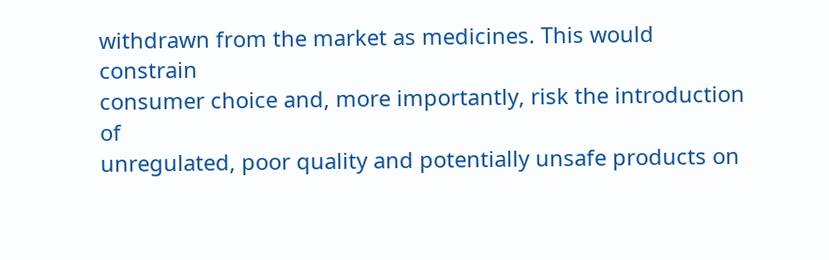withdrawn from the market as medicines. This would constrain
consumer choice and, more importantly, risk the introduction of
unregulated, poor quality and potentially unsafe products on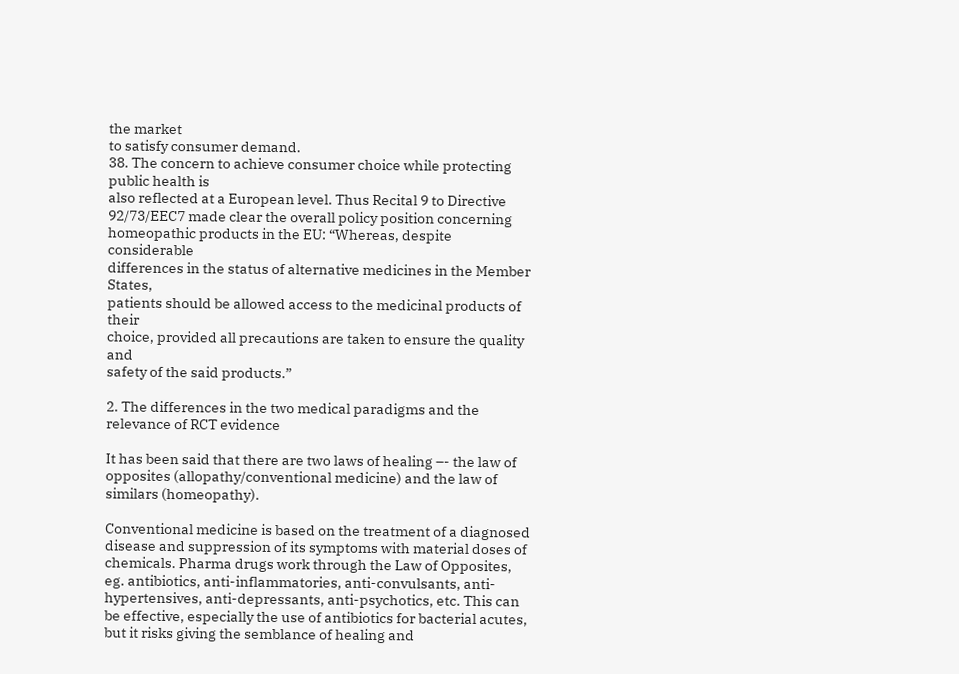the market
to satisfy consumer demand.
38. The concern to achieve consumer choice while protecting public health is
also reflected at a European level. Thus Recital 9 to Directive
92/73/EEC7 made clear the overall policy position concerning
homeopathic products in the EU: “Whereas, despite considerable
differences in the status of alternative medicines in the Member States,
patients should be allowed access to the medicinal products of their
choice, provided all precautions are taken to ensure the quality and
safety of the said products.”

2. The differences in the two medical paradigms and the relevance of RCT evidence

It has been said that there are two laws of healing –- the law of opposites (allopathy/conventional medicine) and the law of similars (homeopathy).

Conventional medicine is based on the treatment of a diagnosed disease and suppression of its symptoms with material doses of chemicals. Pharma drugs work through the Law of Opposites, eg. antibiotics, anti-inflammatories, anti-convulsants, anti-hypertensives, anti-depressants, anti-psychotics, etc. This can be effective, especially the use of antibiotics for bacterial acutes, but it risks giving the semblance of healing and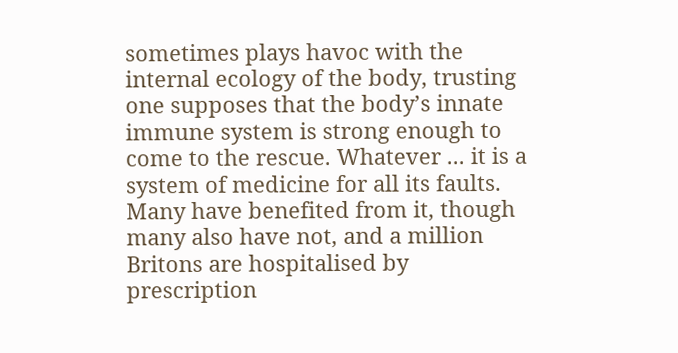sometimes plays havoc with the internal ecology of the body, trusting one supposes that the body’s innate immune system is strong enough to come to the rescue. Whatever ... it is a system of medicine for all its faults. Many have benefited from it, though many also have not, and a million Britons are hospitalised by prescription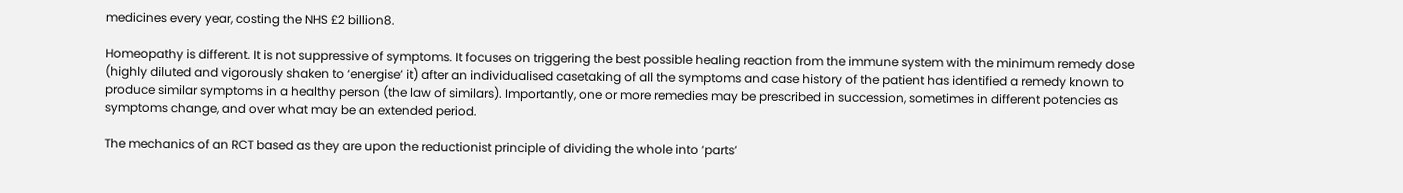medicines every year, costing the NHS £2 billion8.

Homeopathy is different. It is not suppressive of symptoms. It focuses on triggering the best possible healing reaction from the immune system with the minimum remedy dose (highly diluted and vigorously shaken to ‘energise’ it) after an individualised casetaking of all the symptoms and case history of the patient has identified a remedy known to produce similar symptoms in a healthy person (the law of similars). Importantly, one or more remedies may be prescribed in succession, sometimes in different potencies as symptoms change, and over what may be an extended period.

The mechanics of an RCT based as they are upon the reductionist principle of dividing the whole into ‘parts’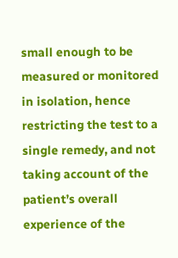small enough to be measured or monitored in isolation, hence restricting the test to a single remedy, and not taking account of the patient’s overall experience of the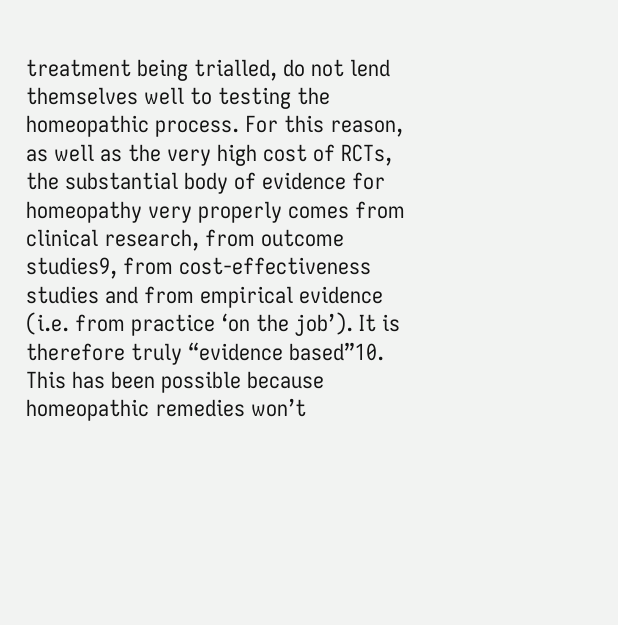treatment being trialled, do not lend themselves well to testing the homeopathic process. For this reason, as well as the very high cost of RCTs, the substantial body of evidence for homeopathy very properly comes from clinical research, from outcome studies9, from cost-effectiveness studies and from empirical evidence (i.e. from practice ‘on the job’). It is therefore truly “evidence based”10. This has been possible because homeopathic remedies won’t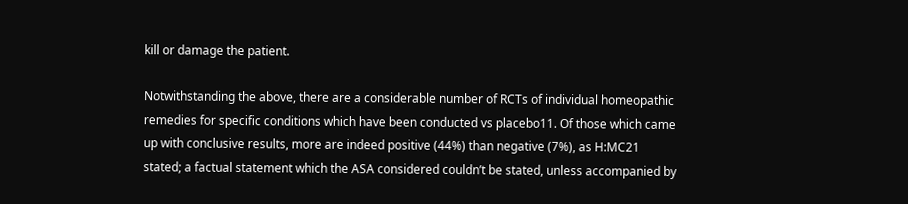kill or damage the patient.

Notwithstanding the above, there are a considerable number of RCTs of individual homeopathic remedies for specific conditions which have been conducted vs placebo11. Of those which came up with conclusive results, more are indeed positive (44%) than negative (7%), as H:MC21 stated; a factual statement which the ASA considered couldn’t be stated, unless accompanied by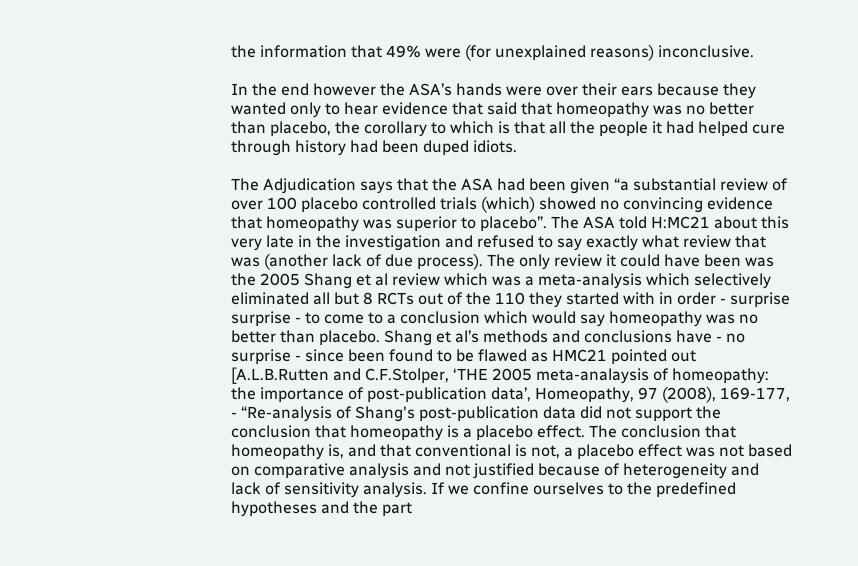the information that 49% were (for unexplained reasons) inconclusive.

In the end however the ASA’s hands were over their ears because they wanted only to hear evidence that said that homeopathy was no better than placebo, the corollary to which is that all the people it had helped cure through history had been duped idiots.

The Adjudication says that the ASA had been given “a substantial review of over 100 placebo controlled trials (which) showed no convincing evidence that homeopathy was superior to placebo”. The ASA told H:MC21 about this very late in the investigation and refused to say exactly what review that was (another lack of due process). The only review it could have been was the 2005 Shang et al review which was a meta-analysis which selectively eliminated all but 8 RCTs out of the 110 they started with in order - surprise surprise - to come to a conclusion which would say homeopathy was no better than placebo. Shang et al’s methods and conclusions have - no surprise - since been found to be flawed as HMC21 pointed out [A.L.B.Rutten and C.F.Stolper, ‘THE 2005 meta-analaysis of homeopathy: the importance of post-publication data’, Homeopathy, 97 (2008), 169-177, - “Re-analysis of Shang's post-publication data did not support the conclusion that homeopathy is a placebo effect. The conclusion that homeopathy is, and that conventional is not, a placebo effect was not based on comparative analysis and not justified because of heterogeneity and lack of sensitivity analysis. If we confine ourselves to the predefined hypotheses and the part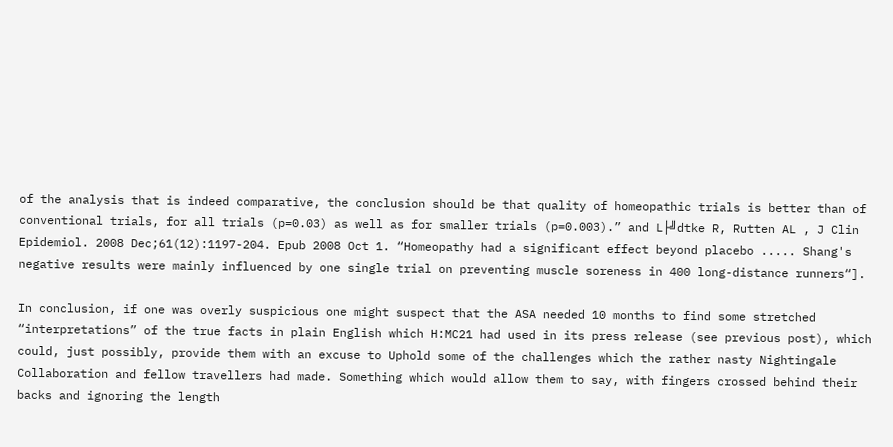of the analysis that is indeed comparative, the conclusion should be that quality of homeopathic trials is better than of conventional trials, for all trials (p=0.03) as well as for smaller trials (p=0.003).” and L├╝dtke R, Rutten AL , J Clin Epidemiol. 2008 Dec;61(12):1197-204. Epub 2008 Oct 1. “Homeopathy had a significant effect beyond placebo ..... Shang's negative results were mainly influenced by one single trial on preventing muscle soreness in 400 long-distance runners“].

In conclusion, if one was overly suspicious one might suspect that the ASA needed 10 months to find some stretched “interpretations” of the true facts in plain English which H:MC21 had used in its press release (see previous post), which could, just possibly, provide them with an excuse to Uphold some of the challenges which the rather nasty Nightingale Collaboration and fellow travellers had made. Something which would allow them to say, with fingers crossed behind their backs and ignoring the length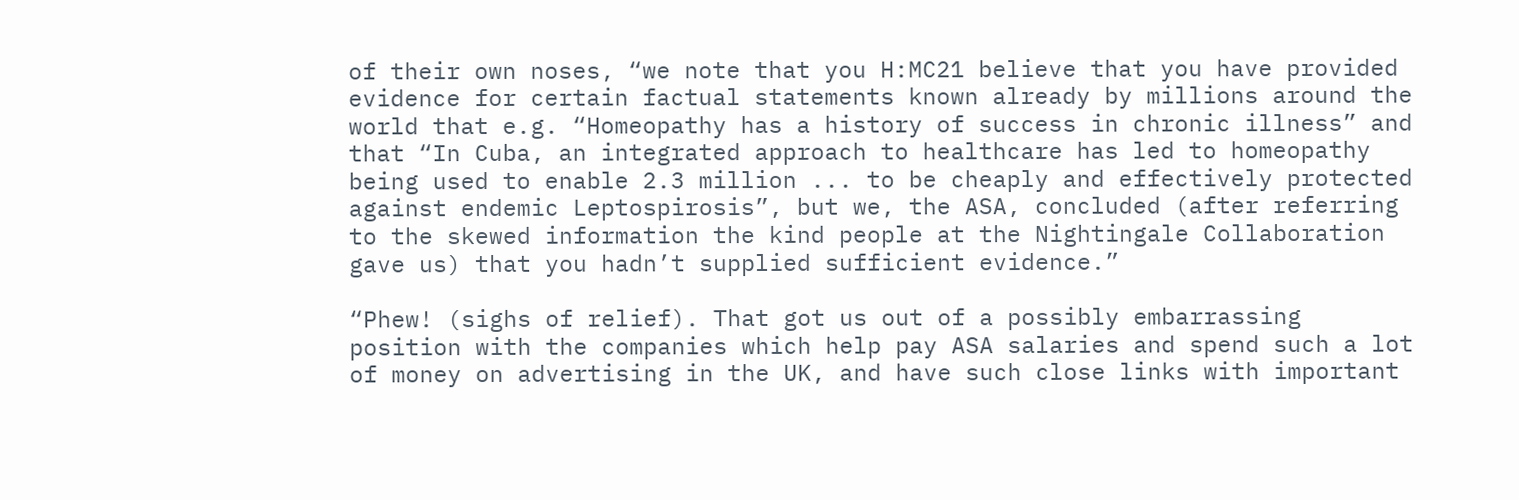of their own noses, “we note that you H:MC21 believe that you have provided evidence for certain factual statements known already by millions around the world that e.g. “Homeopathy has a history of success in chronic illness” and that “In Cuba, an integrated approach to healthcare has led to homeopathy being used to enable 2.3 million ... to be cheaply and effectively protected against endemic Leptospirosis”, but we, the ASA, concluded (after referring to the skewed information the kind people at the Nightingale Collaboration gave us) that you hadn’t supplied sufficient evidence.”

“Phew! (sighs of relief). That got us out of a possibly embarrassing position with the companies which help pay ASA salaries and spend such a lot of money on advertising in the UK, and have such close links with important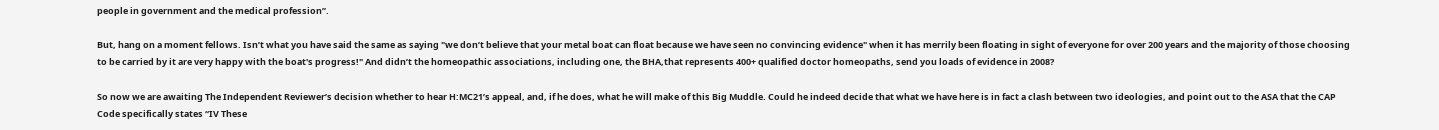people in government and the medical profession”.

But, hang on a moment fellows. Isn’t what you have said the same as saying "we don’t believe that your metal boat can float because we have seen no convincing evidence" when it has merrily been floating in sight of everyone for over 200 years and the majority of those choosing to be carried by it are very happy with the boat's progress!" And didn’t the homeopathic associations, including one, the BHA,that represents 400+ qualified doctor homeopaths, send you loads of evidence in 2008?

So now we are awaiting The Independent Reviewer’s decision whether to hear H:MC21’s appeal, and, if he does, what he will make of this Big Muddle. Could he indeed decide that what we have here is in fact a clash between two ideologies, and point out to the ASA that the CAP Code specifically states “IV These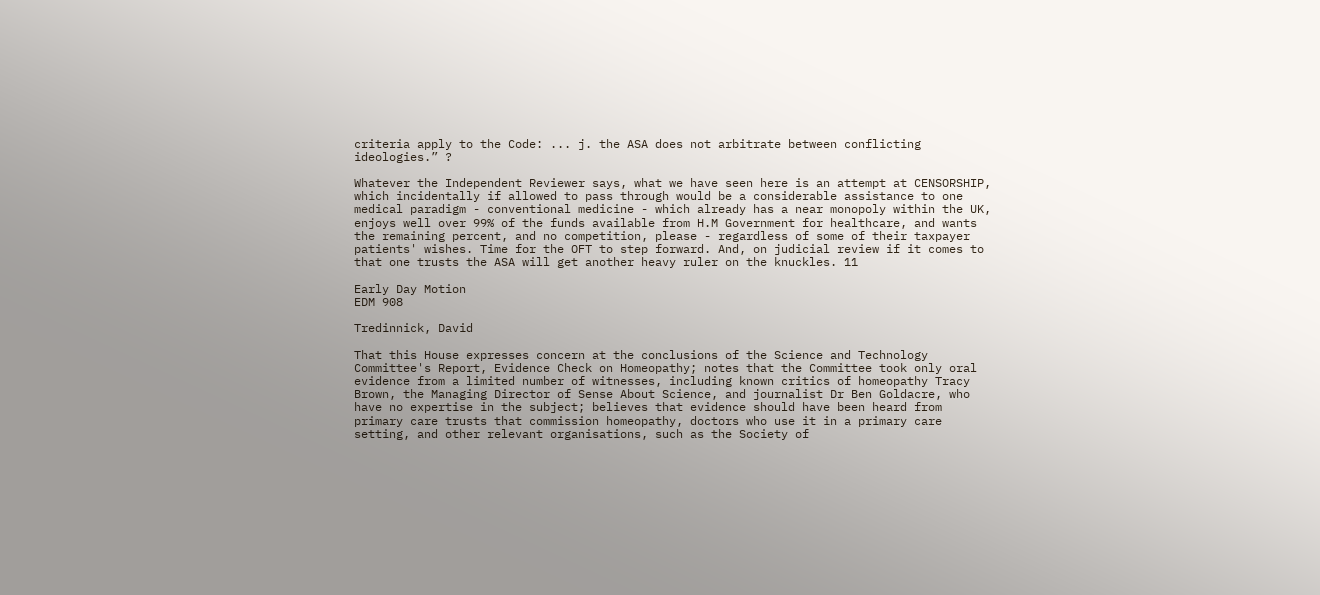criteria apply to the Code: ... j. the ASA does not arbitrate between conflicting ideologies.” ?

Whatever the Independent Reviewer says, what we have seen here is an attempt at CENSORSHIP, which incidentally if allowed to pass through would be a considerable assistance to one medical paradigm - conventional medicine - which already has a near monopoly within the UK, enjoys well over 99% of the funds available from H.M Government for healthcare, and wants the remaining percent, and no competition, please - regardless of some of their taxpayer patients' wishes. Time for the OFT to step forward. And, on judicial review if it comes to that one trusts the ASA will get another heavy ruler on the knuckles. 11

Early Day Motion
EDM 908

Tredinnick, David

That this House expresses concern at the conclusions of the Science and Technology Committee's Report, Evidence Check on Homeopathy; notes that the Committee took only oral evidence from a limited number of witnesses, including known critics of homeopathy Tracy Brown, the Managing Director of Sense About Science, and journalist Dr Ben Goldacre, who have no expertise in the subject; believes that evidence should have been heard from primary care trusts that commission homeopathy, doctors who use it in a primary care setting, and other relevant organisations, such as the Society of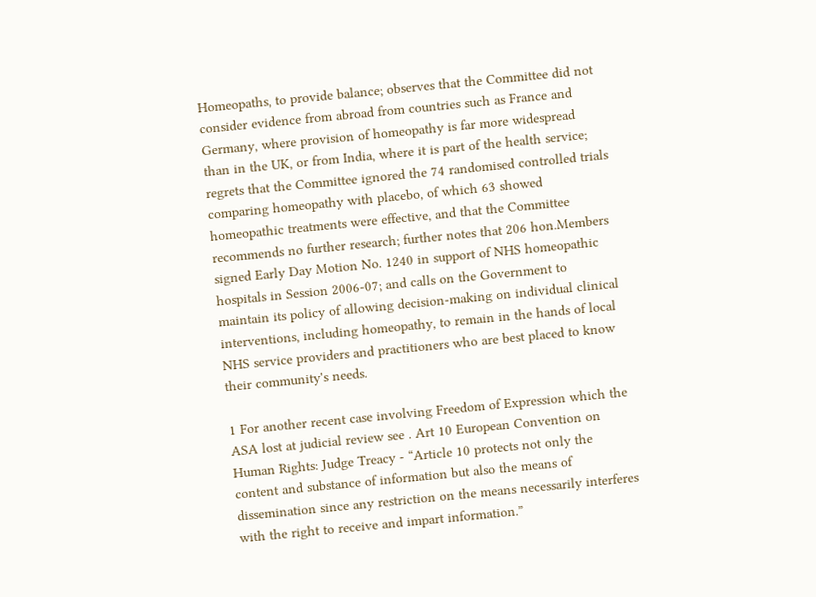Homeopaths, to provide balance; observes that the Committee did not consider evidence from abroad from countries such as France and Germany, where provision of homeopathy is far more widespread than in the UK, or from India, where it is part of the health service; regrets that the Committee ignored the 74 randomised controlled trials comparing homeopathy with placebo, of which 63 showed homeopathic treatments were effective, and that the Committee recommends no further research; further notes that 206 hon.Members signed Early Day Motion No. 1240 in support of NHS homeopathic hospitals in Session 2006-07; and calls on the Government to maintain its policy of allowing decision-making on individual clinical interventions, including homeopathy, to remain in the hands of local NHS service providers and practitioners who are best placed to know their community's needs.

1 For another recent case involving Freedom of Expression which the ASA lost at judicial review see . Art 10 European Convention on Human Rights: Judge Treacy - “Article 10 protects not only the content and substance of information but also the means of dissemination since any restriction on the means necessarily interferes with the right to receive and impart information.”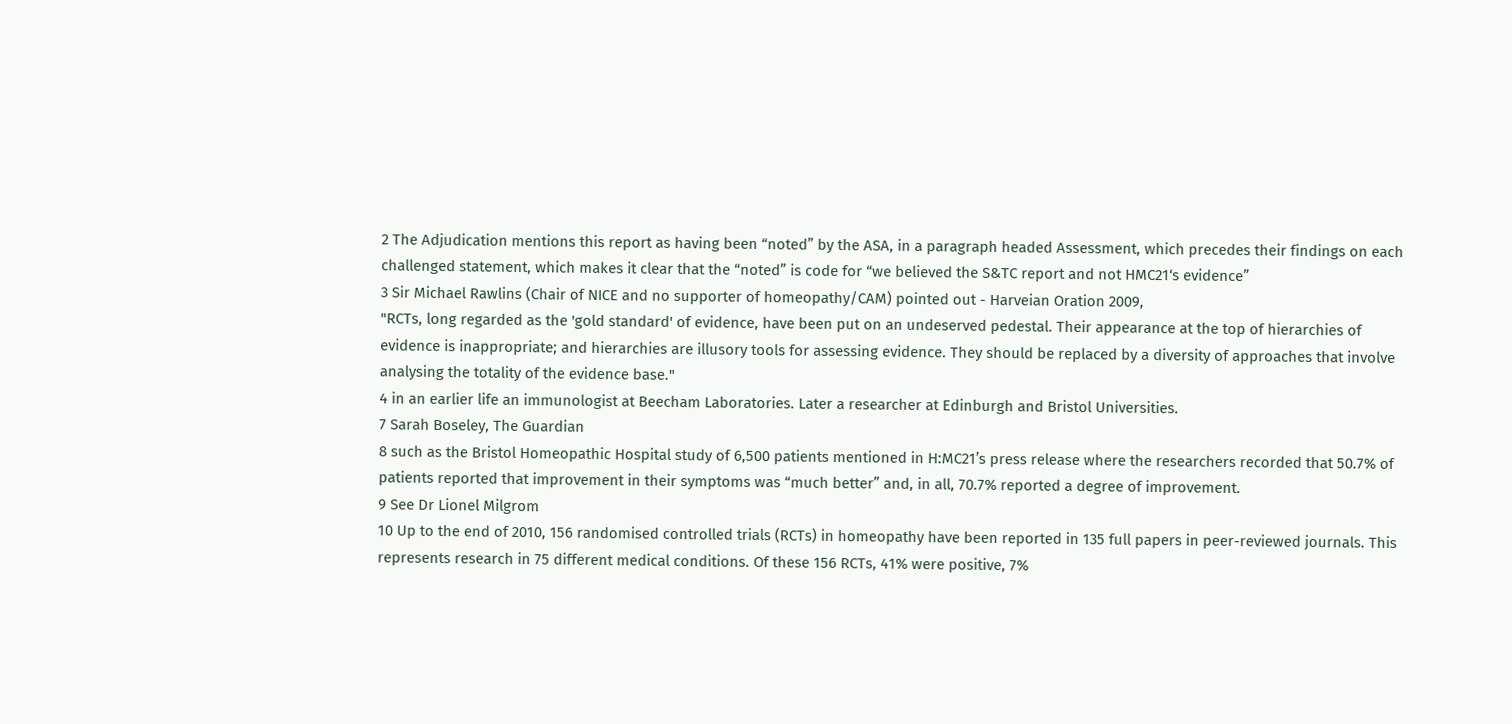2 The Adjudication mentions this report as having been “noted” by the ASA, in a paragraph headed Assessment, which precedes their findings on each challenged statement, which makes it clear that the “noted” is code for “we believed the S&TC report and not HMC21‘s evidence”
3 Sir Michael Rawlins (Chair of NICE and no supporter of homeopathy/CAM) pointed out - Harveian Oration 2009,
"RCTs, long regarded as the 'gold standard' of evidence, have been put on an undeserved pedestal. Their appearance at the top of hierarchies of evidence is inappropriate; and hierarchies are illusory tools for assessing evidence. They should be replaced by a diversity of approaches that involve analysing the totality of the evidence base."
4 in an earlier life an immunologist at Beecham Laboratories. Later a researcher at Edinburgh and Bristol Universities.
7 Sarah Boseley, The Guardian
8 such as the Bristol Homeopathic Hospital study of 6,500 patients mentioned in H:MC21’s press release where the researchers recorded that 50.7% of patients reported that improvement in their symptoms was “much better” and, in all, 70.7% reported a degree of improvement.
9 See Dr Lionel Milgrom
10 Up to the end of 2010, 156 randomised controlled trials (RCTs) in homeopathy have been reported in 135 full papers in peer-reviewed journals. This represents research in 75 different medical conditions. Of these 156 RCTs, 41% were positive, 7%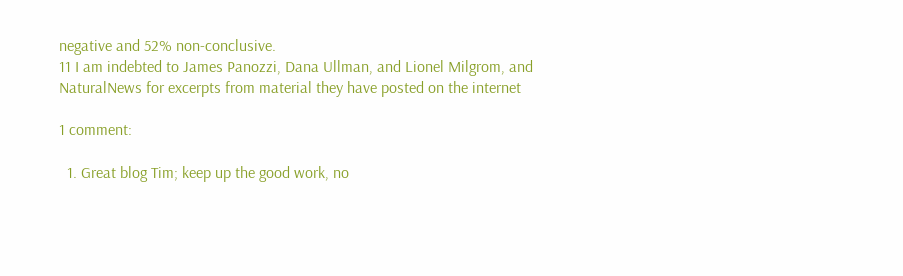negative and 52% non-conclusive.
11 I am indebted to James Panozzi, Dana Ullman, and Lionel Milgrom, and NaturalNews for excerpts from material they have posted on the internet

1 comment:

  1. Great blog Tim; keep up the good work, no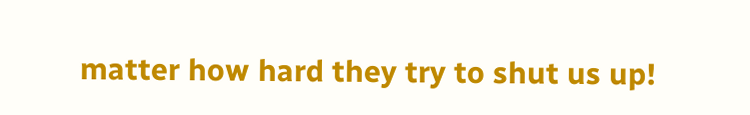matter how hard they try to shut us up!